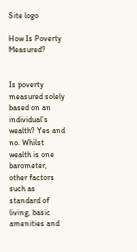Site logo

How Is Poverty Measured?


Is poverty measured solely based on an individual’s wealth? Yes and no. Whilst wealth is one barometer, other factors such as standard of living, basic amenities and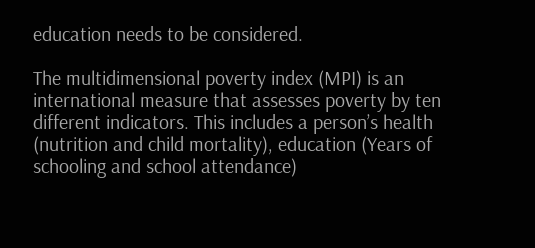education needs to be considered.

The multidimensional poverty index (MPI) is an international measure that assesses poverty by ten different indicators. This includes a person’s health (nutrition and child mortality), education (Years of schooling and school attendance)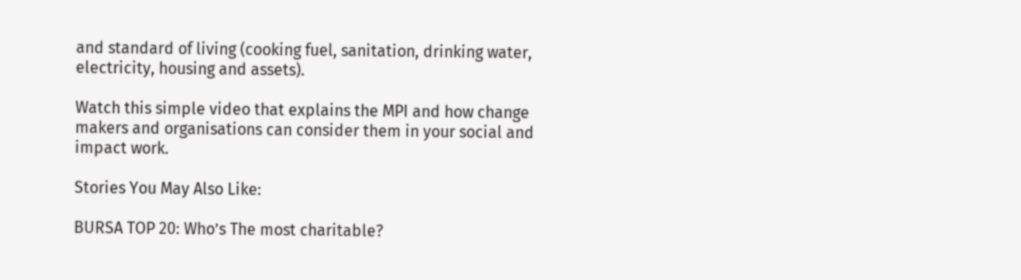and standard of living (cooking fuel, sanitation, drinking water, electricity, housing and assets).

Watch this simple video that explains the MPI and how change makers and organisations can consider them in your social and impact work.

Stories You May Also Like:

BURSA TOP 20: Who’s The most charitable?